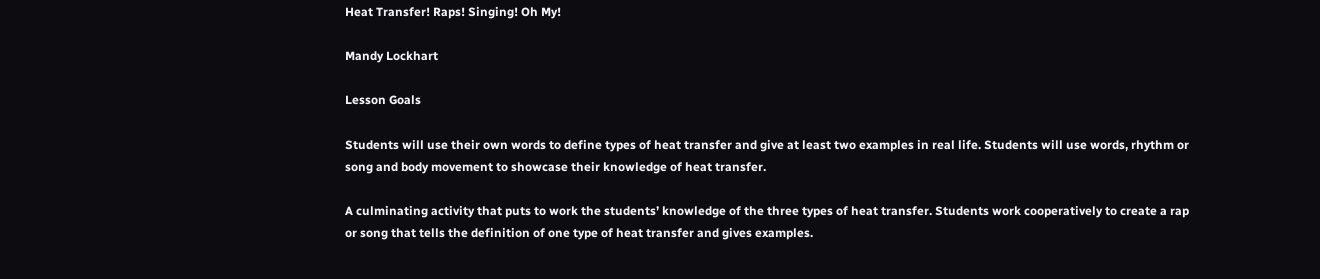Heat Transfer! Raps! Singing! Oh My!

Mandy Lockhart

Lesson Goals

Students will use their own words to define types of heat transfer and give at least two examples in real life. Students will use words, rhythm or song and body movement to showcase their knowledge of heat transfer.

A culminating activity that puts to work the students’ knowledge of the three types of heat transfer. Students work cooperatively to create a rap or song that tells the definition of one type of heat transfer and gives examples.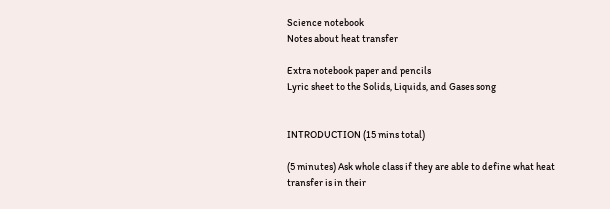Science notebook
Notes about heat transfer

Extra notebook paper and pencils
Lyric sheet to the Solids, Liquids, and Gases song


INTRODUCTION (15 mins total)

(5 minutes) Ask whole class if they are able to define what heat transfer is in their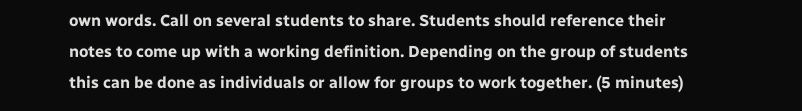own words. Call on several students to share. Students should reference their notes to come up with a working definition. Depending on the group of students this can be done as individuals or allow for groups to work together. (5 minutes)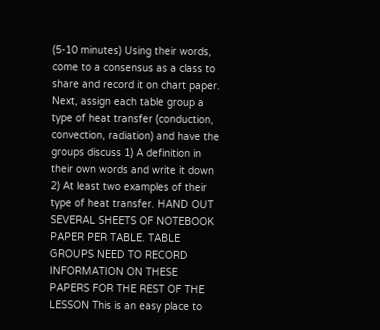(5-10 minutes) Using their words, come to a consensus as a class to share and record it on chart paper. Next, assign each table group a type of heat transfer (conduction, convection, radiation) and have the groups discuss 1) A definition in their own words and write it down 2) At least two examples of their type of heat transfer. HAND OUT SEVERAL SHEETS OF NOTEBOOK PAPER PER TABLE. TABLE GROUPS NEED TO RECORD INFORMATION ON THESE PAPERS FOR THE REST OF THE LESSON This is an easy place to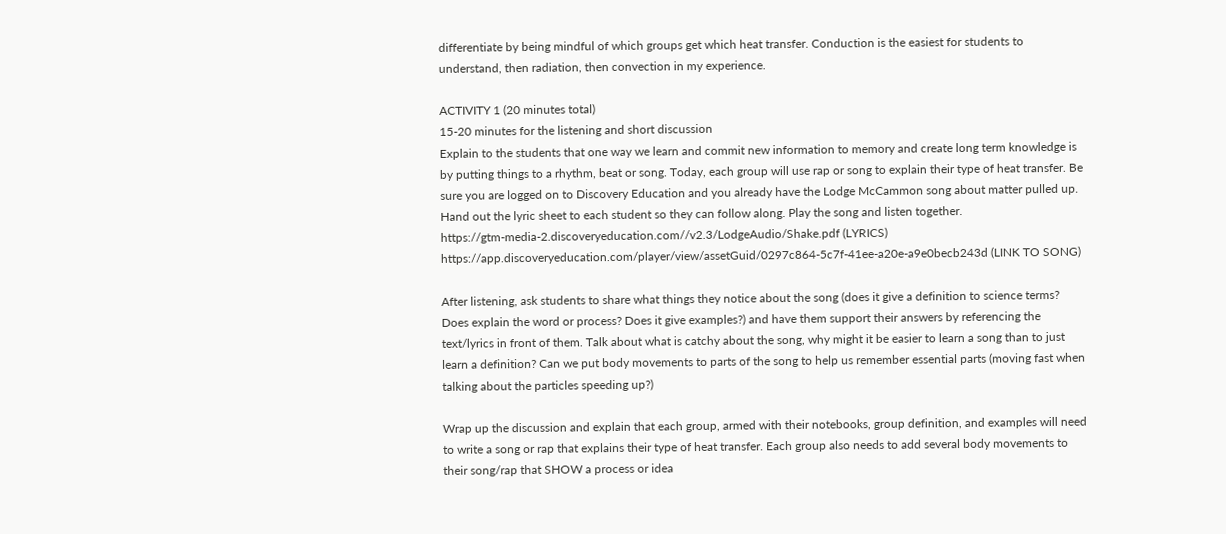differentiate by being mindful of which groups get which heat transfer. Conduction is the easiest for students to understand, then radiation, then convection in my experience.

ACTIVITY 1 (20 minutes total)
15-20 minutes for the listening and short discussion
Explain to the students that one way we learn and commit new information to memory and create long term knowledge is by putting things to a rhythm, beat or song. Today, each group will use rap or song to explain their type of heat transfer. Be sure you are logged on to Discovery Education and you already have the Lodge McCammon song about matter pulled up. Hand out the lyric sheet to each student so they can follow along. Play the song and listen together.
https://gtm-media-2.discoveryeducation.com//v2.3/LodgeAudio/Shake.pdf (LYRICS)
https://app.discoveryeducation.com/player/view/assetGuid/0297c864-5c7f-41ee-a20e-a9e0becb243d (LINK TO SONG)

After listening, ask students to share what things they notice about the song (does it give a definition to science terms? Does explain the word or process? Does it give examples?) and have them support their answers by referencing the text/lyrics in front of them. Talk about what is catchy about the song, why might it be easier to learn a song than to just learn a definition? Can we put body movements to parts of the song to help us remember essential parts (moving fast when talking about the particles speeding up?)

Wrap up the discussion and explain that each group, armed with their notebooks, group definition, and examples will need to write a song or rap that explains their type of heat transfer. Each group also needs to add several body movements to their song/rap that SHOW a process or idea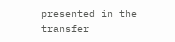presented in the transfer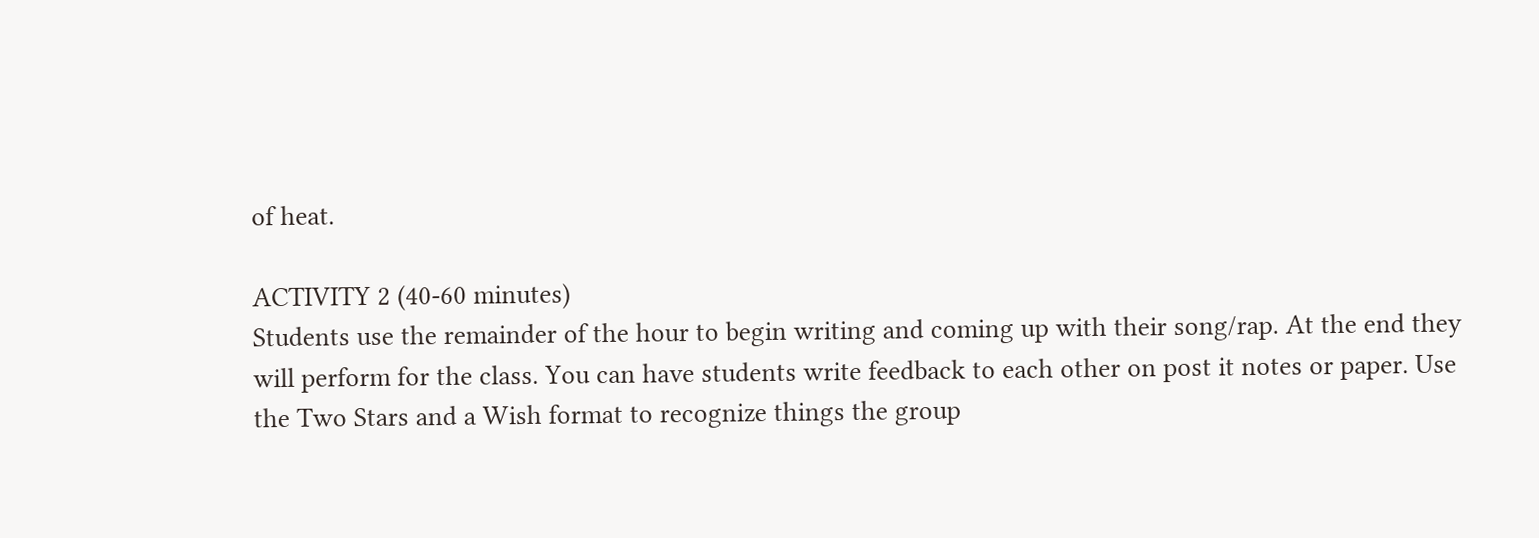of heat.

ACTIVITY 2 (40-60 minutes)
Students use the remainder of the hour to begin writing and coming up with their song/rap. At the end they will perform for the class. You can have students write feedback to each other on post it notes or paper. Use the Two Stars and a Wish format to recognize things the group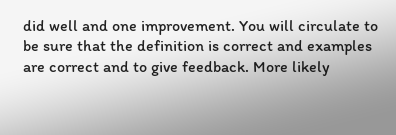did well and one improvement. You will circulate to be sure that the definition is correct and examples are correct and to give feedback. More likely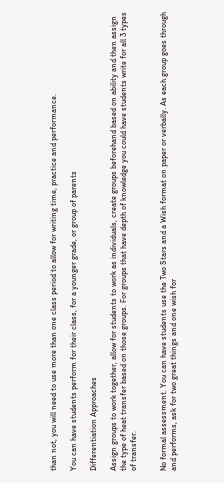than not, you will need to use more than one class period to allow for writing time, practice and performance.

You can have students perform for their class, for a younger grade, or group of parents

Differentiation Approaches

Assign groups to work together, allow for students to work as individuals, create groups beforehand based on ability and then assign the type of heat transfer based on those groups. For groups that have depth of knowledge you could have students write for all 3 types of transfer.


No formal assessment. You can have students use the Two Stars and a Wish format on paper or verbally. As each group goes through and performs, ask for two great things and one wish for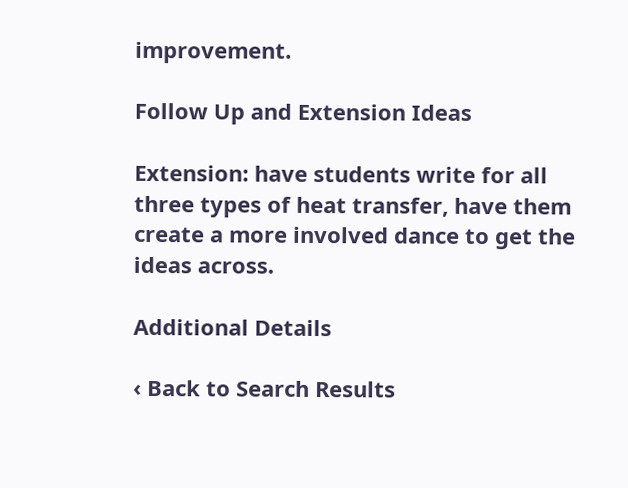improvement.

Follow Up and Extension Ideas

Extension: have students write for all three types of heat transfer, have them create a more involved dance to get the ideas across.

Additional Details

‹ Back to Search Results